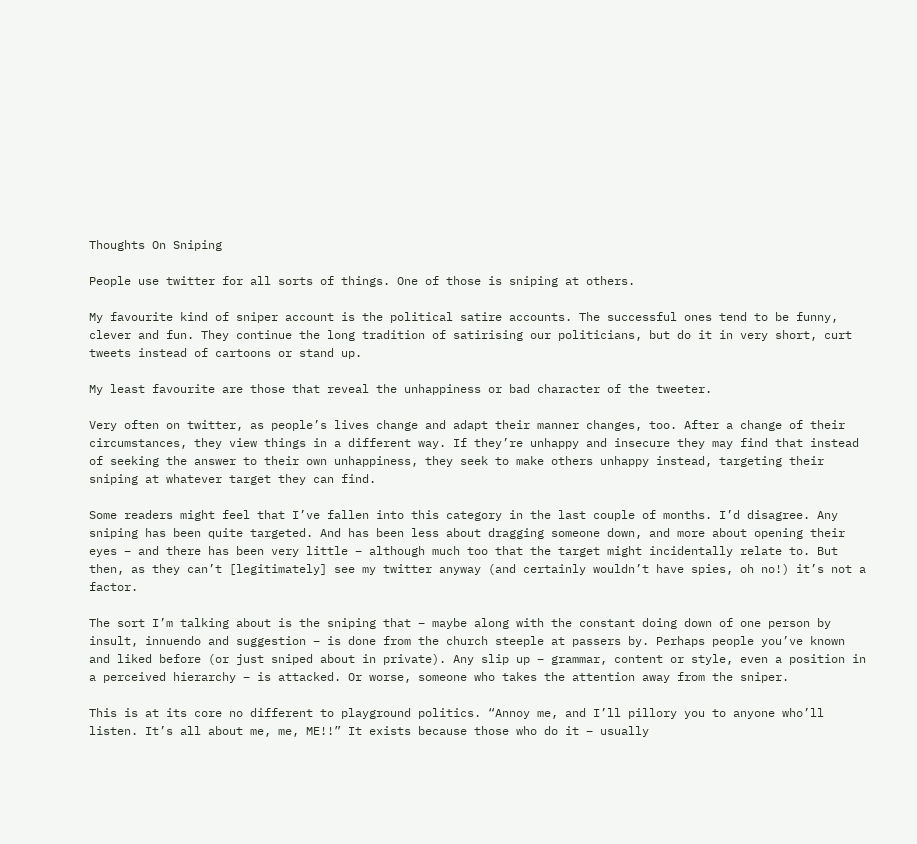Thoughts On Sniping

People use twitter for all sorts of things. One of those is sniping at others.

My favourite kind of sniper account is the political satire accounts. The successful ones tend to be funny, clever and fun. They continue the long tradition of satirising our politicians, but do it in very short, curt tweets instead of cartoons or stand up.

My least favourite are those that reveal the unhappiness or bad character of the tweeter.

Very often on twitter, as people’s lives change and adapt their manner changes, too. After a change of their circumstances, they view things in a different way. If they’re unhappy and insecure they may find that instead of seeking the answer to their own unhappiness, they seek to make others unhappy instead, targeting their sniping at whatever target they can find.

Some readers might feel that I’ve fallen into this category in the last couple of months. I’d disagree. Any sniping has been quite targeted. And has been less about dragging someone down, and more about opening their eyes – and there has been very little – although much too that the target might incidentally relate to. But then, as they can’t [legitimately] see my twitter anyway (and certainly wouldn’t have spies, oh no!) it’s not a factor.

The sort I’m talking about is the sniping that – maybe along with the constant doing down of one person by insult, innuendo and suggestion – is done from the church steeple at passers by. Perhaps people you’ve known and liked before (or just sniped about in private). Any slip up – grammar, content or style, even a position in a perceived hierarchy – is attacked. Or worse, someone who takes the attention away from the sniper.

This is at its core no different to playground politics. “Annoy me, and I’ll pillory you to anyone who’ll listen. It’s all about me, me, ME!!” It exists because those who do it – usually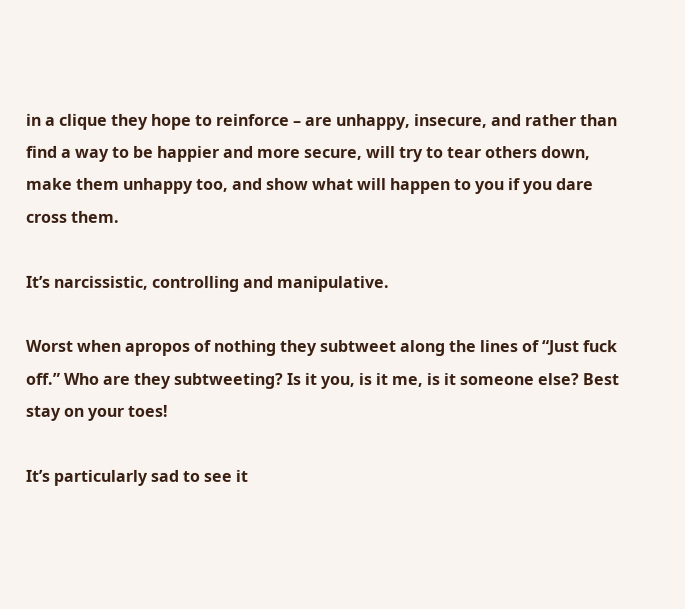in a clique they hope to reinforce – are unhappy, insecure, and rather than find a way to be happier and more secure, will try to tear others down, make them unhappy too, and show what will happen to you if you dare cross them.

It’s narcissistic, controlling and manipulative.

Worst when apropos of nothing they subtweet along the lines of “Just fuck off.” Who are they subtweeting? Is it you, is it me, is it someone else? Best stay on your toes!

It’s particularly sad to see it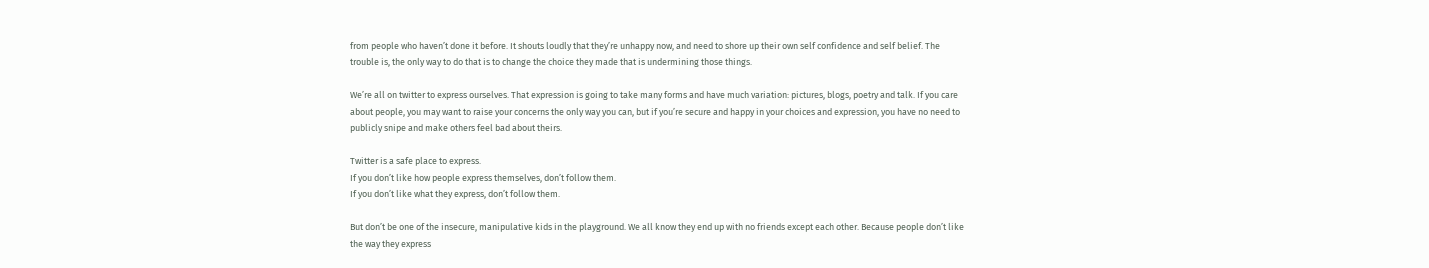from people who haven’t done it before. It shouts loudly that they’re unhappy now, and need to shore up their own self confidence and self belief. The trouble is, the only way to do that is to change the choice they made that is undermining those things.

We’re all on twitter to express ourselves. That expression is going to take many forms and have much variation: pictures, blogs, poetry and talk. If you care about people, you may want to raise your concerns the only way you can, but if you’re secure and happy in your choices and expression, you have no need to publicly snipe and make others feel bad about theirs.

Twitter is a safe place to express.
If you don’t like how people express themselves, don’t follow them.
If you don’t like what they express, don’t follow them.

But don’t be one of the insecure, manipulative kids in the playground. We all know they end up with no friends except each other. Because people don’t like the way they express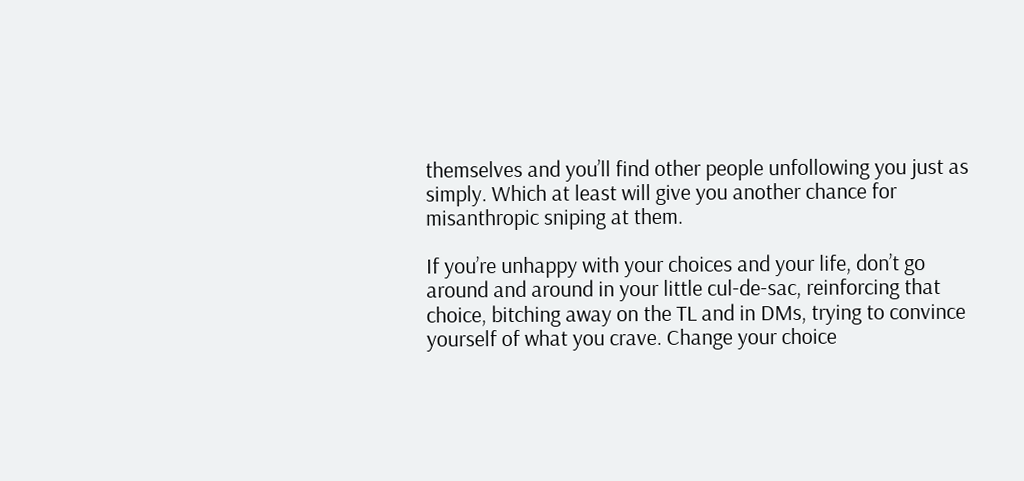themselves and you’ll find other people unfollowing you just as simply. Which at least will give you another chance for misanthropic sniping at them.

If you’re unhappy with your choices and your life, don’t go around and around in your little cul-de-sac, reinforcing that choice, bitching away on the TL and in DMs, trying to convince yourself of what you crave. Change your choice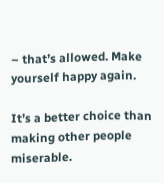– that’s allowed. Make yourself happy again.

It’s a better choice than making other people miserable.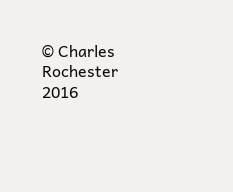© Charles Rochester 2016